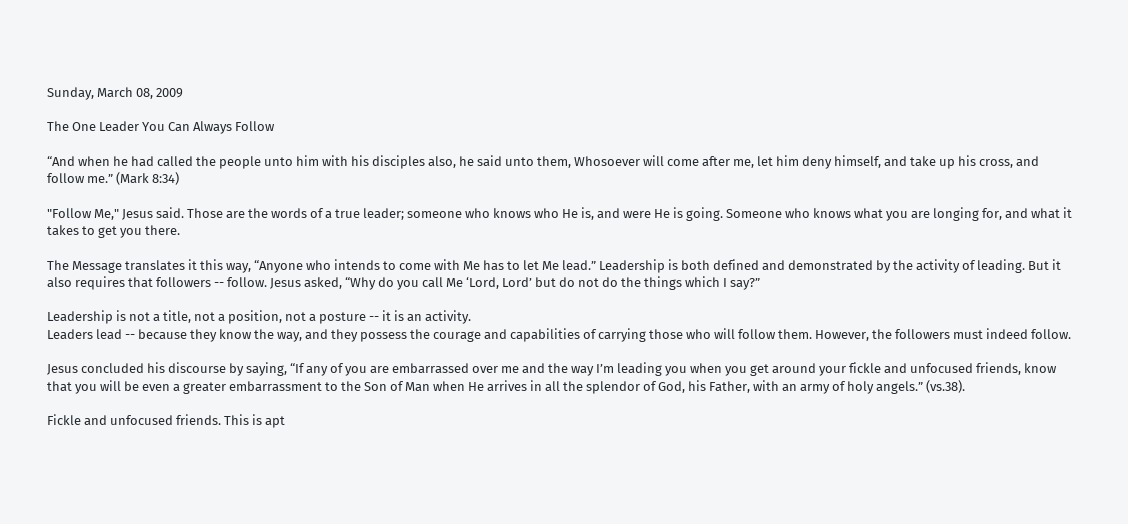Sunday, March 08, 2009

The One Leader You Can Always Follow

“And when he had called the people unto him with his disciples also, he said unto them, Whosoever will come after me, let him deny himself, and take up his cross, and follow me.” (Mark 8:34)

"Follow Me," Jesus said. Those are the words of a true leader; someone who knows who He is, and were He is going. Someone who knows what you are longing for, and what it takes to get you there.

The Message translates it this way, “Anyone who intends to come with Me has to let Me lead.” Leadership is both defined and demonstrated by the activity of leading. But it also requires that followers -- follow. Jesus asked, “Why do you call Me ‘Lord, Lord’ but do not do the things which I say?”

Leadership is not a title, not a position, not a posture -- it is an activity.
Leaders lead -- because they know the way, and they possess the courage and capabilities of carrying those who will follow them. However, the followers must indeed follow.

Jesus concluded his discourse by saying, “If any of you are embarrassed over me and the way I’m leading you when you get around your fickle and unfocused friends, know that you will be even a greater embarrassment to the Son of Man when He arrives in all the splendor of God, his Father, with an army of holy angels.” (vs.38).

Fickle and unfocused friends. This is apt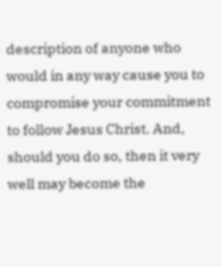description of anyone who would in any way cause you to compromise your commitment to follow Jesus Christ. And, should you do so, then it very well may become the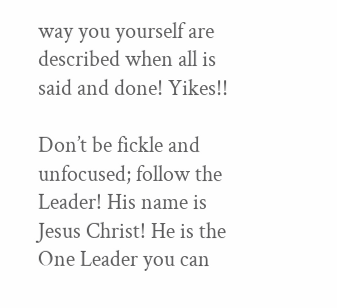way you yourself are described when all is said and done! Yikes!!

Don’t be fickle and unfocused; follow the Leader! His name is Jesus Christ! He is the One Leader you can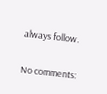always follow.


No comments: